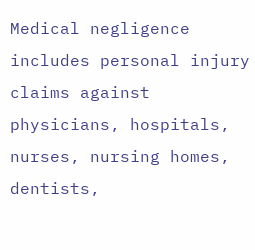Medical negligence includes personal injury claims against physicians, hospitals, nurses, nursing homes, dentists,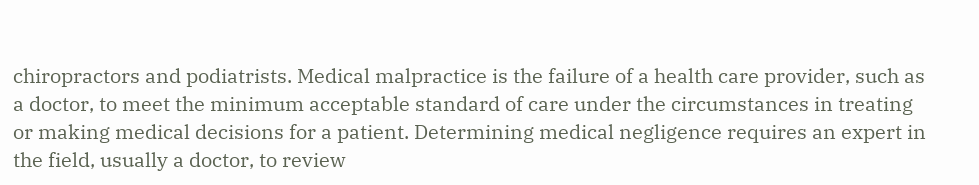chiropractors and podiatrists. Medical malpractice is the failure of a health care provider, such as a doctor, to meet the minimum acceptable standard of care under the circumstances in treating or making medical decisions for a patient. Determining medical negligence requires an expert in the field, usually a doctor, to review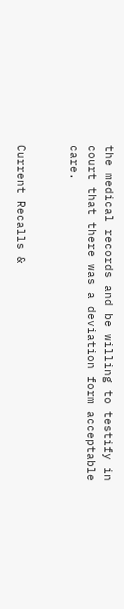the medical records and be willing to testify in court that there was a deviation form acceptable care.


Current Recalls &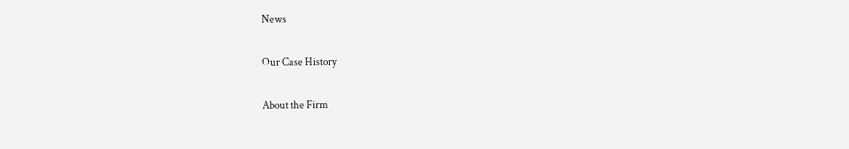News

Our Case History

About the Firm